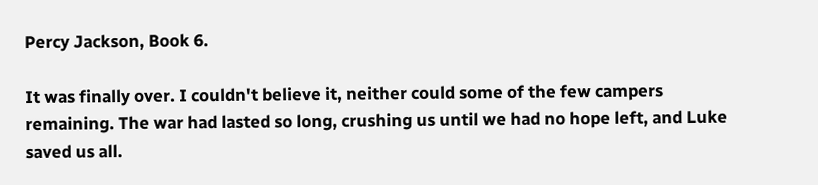Percy Jackson, Book 6.

It was finally over. I couldn't believe it, neither could some of the few campers remaining. The war had lasted so long, crushing us until we had no hope left, and Luke saved us all.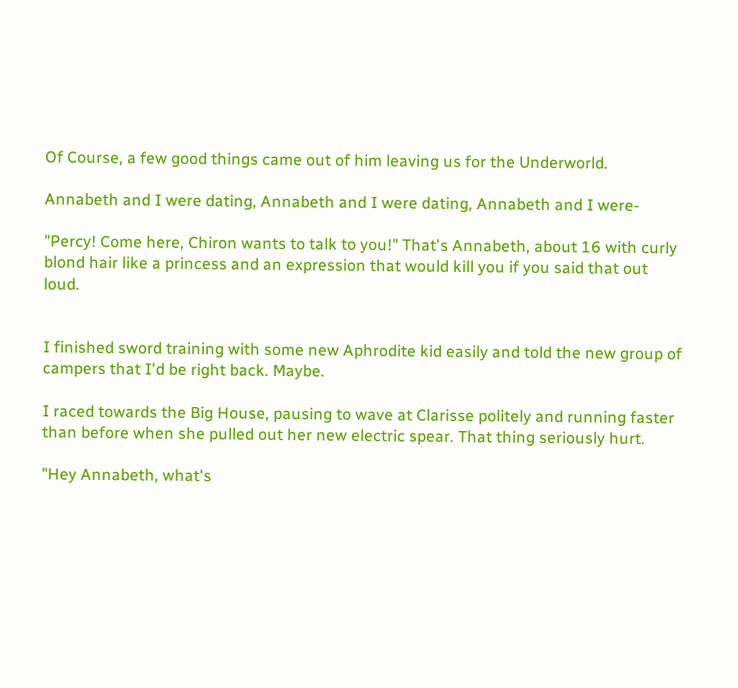Of Course, a few good things came out of him leaving us for the Underworld.

Annabeth and I were dating, Annabeth and I were dating, Annabeth and I were-

"Percy! Come here, Chiron wants to talk to you!" That's Annabeth, about 16 with curly blond hair like a princess and an expression that would kill you if you said that out loud.


I finished sword training with some new Aphrodite kid easily and told the new group of campers that I'd be right back. Maybe.

I raced towards the Big House, pausing to wave at Clarisse politely and running faster than before when she pulled out her new electric spear. That thing seriously hurt.

"Hey Annabeth, what's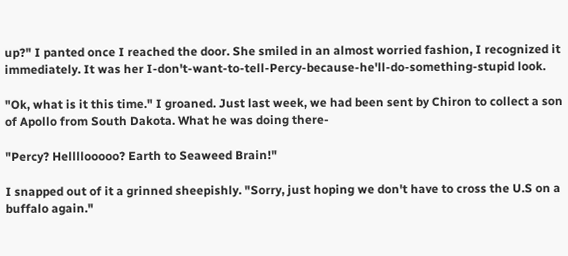up?" I panted once I reached the door. She smiled in an almost worried fashion, I recognized it immediately. It was her I-don't-want-to-tell-Percy-because-he'll-do-something-stupid look.

"Ok, what is it this time." I groaned. Just last week, we had been sent by Chiron to collect a son of Apollo from South Dakota. What he was doing there-

"Percy? Hellllooooo? Earth to Seaweed Brain!"

I snapped out of it a grinned sheepishly. "Sorry, just hoping we don't have to cross the U.S on a buffalo again."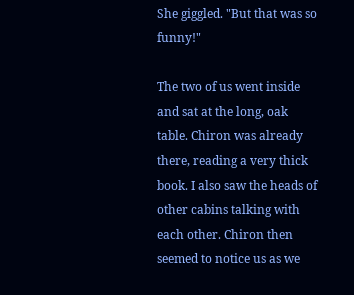She giggled. "But that was so funny!"

The two of us went inside and sat at the long, oak table. Chiron was already there, reading a very thick book. I also saw the heads of other cabins talking with each other. Chiron then seemed to notice us as we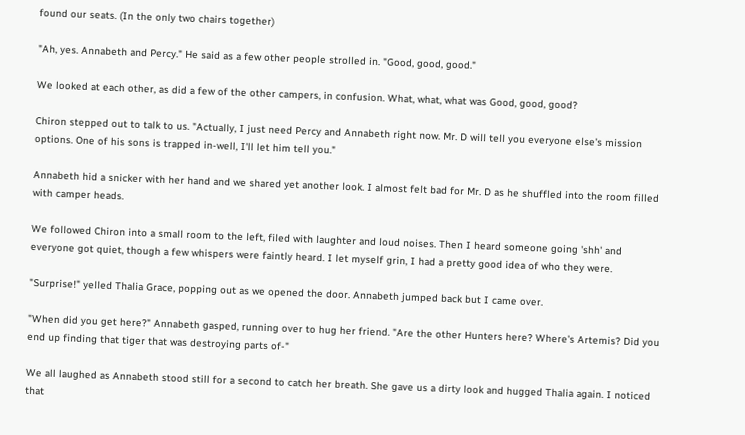found our seats. (In the only two chairs together)

"Ah, yes. Annabeth and Percy." He said as a few other people strolled in. "Good, good, good."

We looked at each other, as did a few of the other campers, in confusion. What, what, what was Good, good, good?

Chiron stepped out to talk to us. "Actually, I just need Percy and Annabeth right now. Mr. D will tell you everyone else's mission options. One of his sons is trapped in-well, I'll let him tell you."

Annabeth hid a snicker with her hand and we shared yet another look. I almost felt bad for Mr. D as he shuffled into the room filled with camper heads.

We followed Chiron into a small room to the left, filed with laughter and loud noises. Then I heard someone going 'shh' and everyone got quiet, though a few whispers were faintly heard. I let myself grin, I had a pretty good idea of who they were.

"Surprise!" yelled Thalia Grace, popping out as we opened the door. Annabeth jumped back but I came over.

"When did you get here?" Annabeth gasped, running over to hug her friend. "Are the other Hunters here? Where's Artemis? Did you end up finding that tiger that was destroying parts of-"

We all laughed as Annabeth stood still for a second to catch her breath. She gave us a dirty look and hugged Thalia again. I noticed that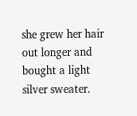she grew her hair out longer and bought a light silver sweater.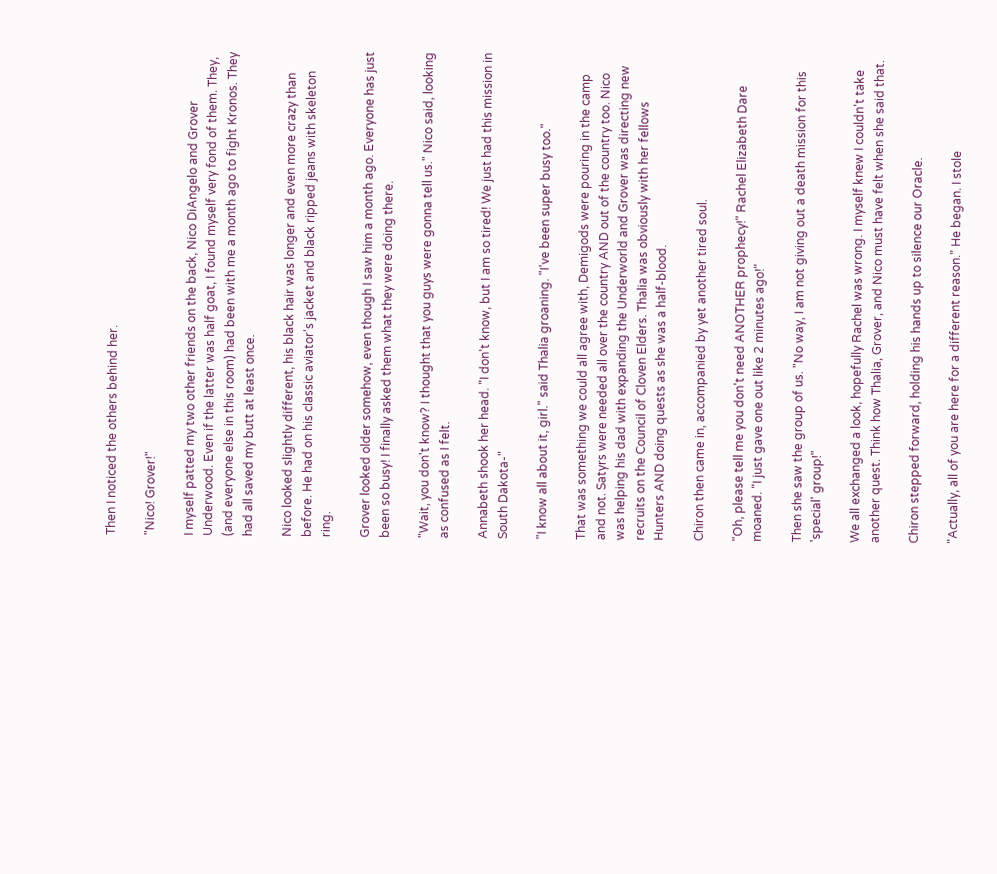Then I noticed the others behind her.

"Nico! Grover!"

I myself patted my two other friends on the back, Nico DiAngelo and Grover Underwood. Even if the latter was half goat, I found myself very fond of them. They, (and everyone else in this room) had been with me a month ago to fight Kronos. They had all saved my butt at least once.

Nico looked slightly different, his black hair was longer and even more crazy than before. He had on his classic aviator's jacket and black ripped jeans with skeleton ring.

Grover looked older somehow, even though I saw him a month ago. Everyone has just been so busy! I finally asked them what they were doing there.

"Wait, you don't know? I thought that you guys were gonna tell us." Nico said, looking as confused as I felt.

Annabeth shook her head. "I don't know, but I am so tired! We just had this mission in South Dakota-"

"I know all about it, girl." said Thalia groaning. "I've been super busy too."

That was something we could all agree with, Demigods were pouring in the camp and not. Satyrs were needed all over the country AND out of the country too. Nico was helping his dad with expanding the Underworld and Grover was directing new recruits on the Council of Cloven Elders. Thalia was obviously with her fellows Hunters AND doing quests as she was a half-blood.

Chiron then came in, accompanied by yet another tired soul.

"Oh, please tell me you don't need ANOTHER prophecy!" Rachel Elizabeth Dare moaned. "I just gave one out like 2 minutes ago!"

Then she saw the group of us. "No way, I am not giving out a death mission for this 'special' group!"

We all exchanged a look, hopefully Rachel was wrong. I myself knew I couldn't take another quest. Think how Thalia, Grover, and Nico must have felt when she said that.

Chiron stepped forward, holding his hands up to silence our Oracle.

"Actually, all of you are here for a different reason." He began. I stole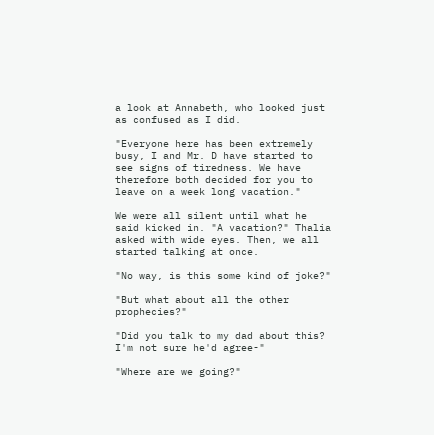a look at Annabeth, who looked just as confused as I did.

"Everyone here has been extremely busy, I and Mr. D have started to see signs of tiredness. We have therefore both decided for you to leave on a week long vacation."

We were all silent until what he said kicked in. "A vacation?" Thalia asked with wide eyes. Then, we all started talking at once.

"No way, is this some kind of joke?"

"But what about all the other prophecies?"

"Did you talk to my dad about this? I'm not sure he'd agree-"

"Where are we going?"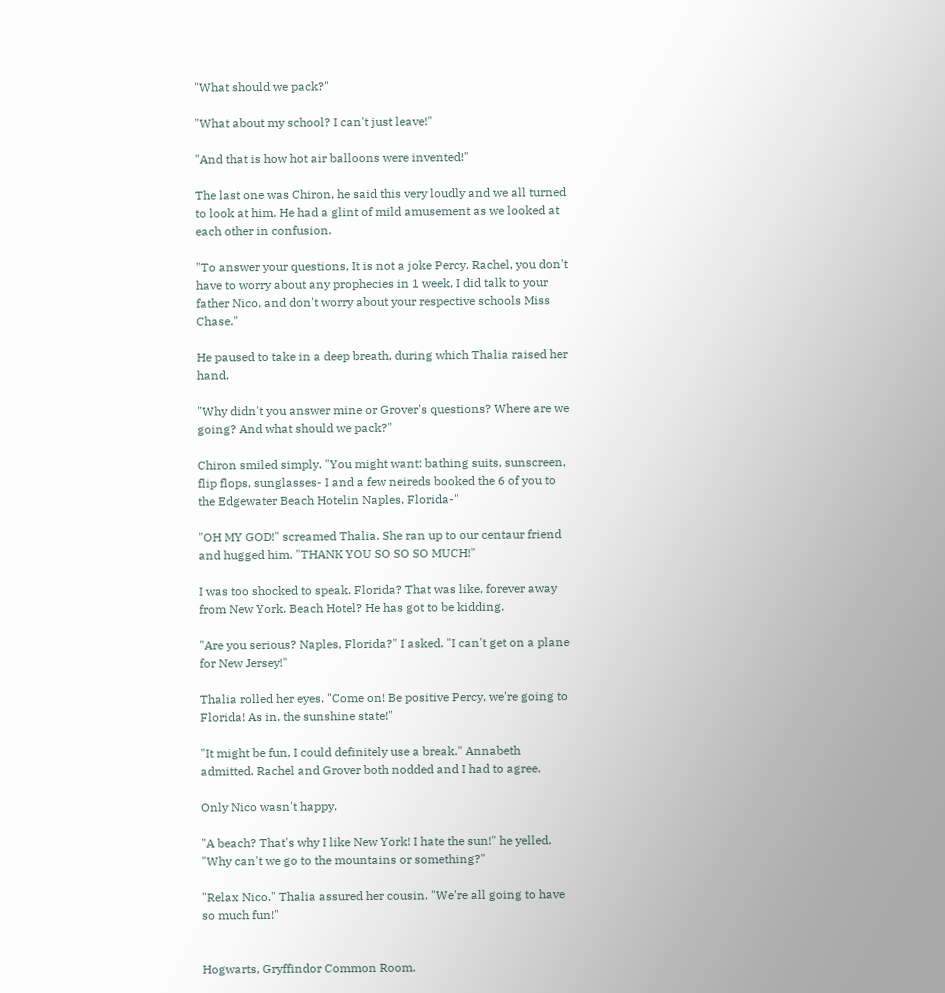"What should we pack?"

"What about my school? I can't just leave!"

"And that is how hot air balloons were invented!"

The last one was Chiron, he said this very loudly and we all turned to look at him. He had a glint of mild amusement as we looked at each other in confusion.

"To answer your questions, It is not a joke Percy. Rachel, you don't have to worry about any prophecies in 1 week, I did talk to your father Nico, and don't worry about your respective schools Miss Chase."

He paused to take in a deep breath, during which Thalia raised her hand.

"Why didn't you answer mine or Grover's questions? Where are we going? And what should we pack?"

Chiron smiled simply. "You might want: bathing suits, sunscreen, flip flops, sunglasses- I and a few neireds booked the 6 of you to the Edgewater Beach Hotelin Naples, Florida-"

"OH MY GOD!" screamed Thalia. She ran up to our centaur friend and hugged him. "THANK YOU SO SO SO MUCH!"

I was too shocked to speak. Florida? That was like, forever away from New York. Beach Hotel? He has got to be kidding.

"Are you serious? Naples, Florida?" I asked. "I can't get on a plane for New Jersey!"

Thalia rolled her eyes. "Come on! Be positive Percy, we're going to Florida! As in, the sunshine state!"

"It might be fun, I could definitely use a break." Annabeth admitted. Rachel and Grover both nodded and I had to agree.

Only Nico wasn't happy.

"A beach? That's why I like New York! I hate the sun!" he yelled. "Why can't we go to the mountains or something?"

"Relax Nico." Thalia assured her cousin. "We're all going to have so much fun!"


Hogwarts, Gryffindor Common Room.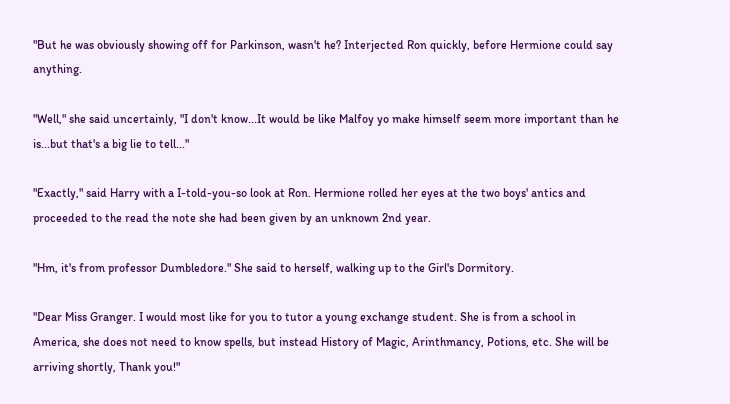"But he was obviously showing off for Parkinson, wasn't he? Interjected Ron quickly, before Hermione could say anything.

"Well," she said uncertainly, "I don't know...It would be like Malfoy yo make himself seem more important than he is...but that's a big lie to tell..."

"Exactly," said Harry with a I-told-you-so look at Ron. Hermione rolled her eyes at the two boys' antics and proceeded to the read the note she had been given by an unknown 2nd year.

"Hm, it's from professor Dumbledore." She said to herself, walking up to the Girl's Dormitory.

"Dear Miss Granger. I would most like for you to tutor a young exchange student. She is from a school in America, she does not need to know spells, but instead History of Magic, Arinthmancy, Potions, etc. She will be arriving shortly, Thank you!"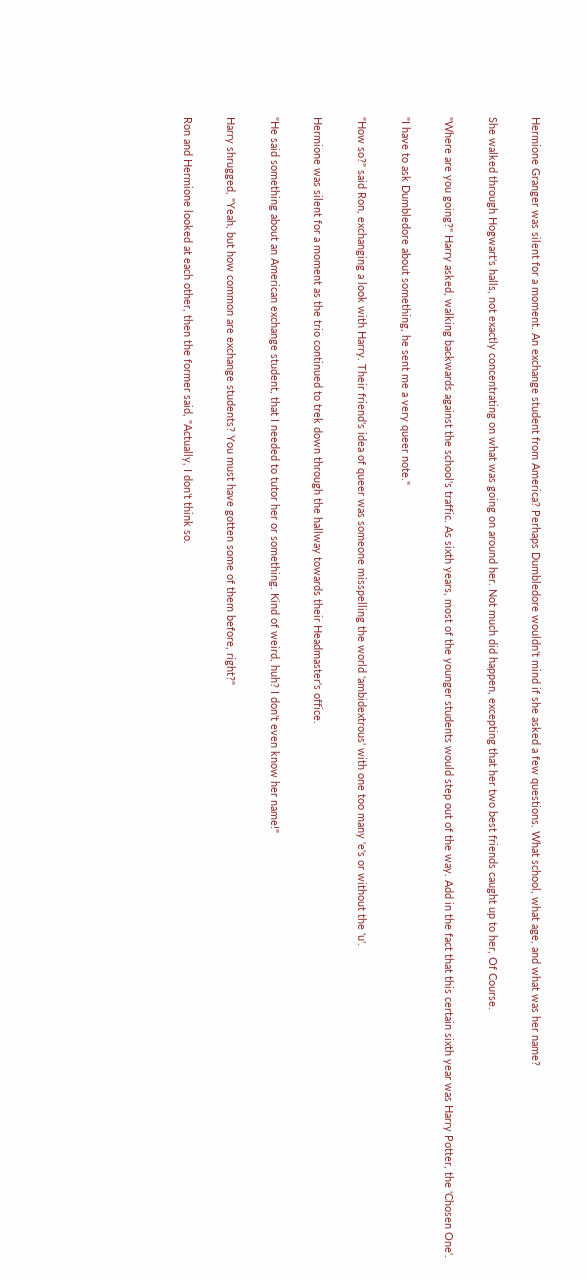Hermione Granger was silent for a moment. An exchange student from America? Perhaps Dumbledore wouldn't mind if she asked a few questions. What school, what age, and what was her name?

She walked through Hogwart's halls, not exactly concentrating on what was going on around her. Not much did happen, excepting that her two best friends caught up to her, Of Course.

"Where are you going?" Harry asked, walking backwards against the school's traffic. As sixth years, most of the younger students would step out of the way. Add in the fact that this certain sixth year was Harry Potter, the 'Chosen One'.

"I have to ask Dumbledore about something, he sent me a very queer note."

"How so?" said Ron, exchanging a look with Harry. Their friend's idea of queer was someone misspelling the world 'ambidextrous' with one too many 'e's or without the 'u'.

Hermione was silent for a moment as the trio continued to trek down through the hallway towards their Headmaster's office.

"He said something about an American exchange student, that I needed to tutor her or something. Kind of weird, huh? I don't even know her name!"

Harry shrugged, "Yeah, but how common are exchange students? You must have gotten some of them before, right?"

Ron and Hermione looked at each other, then the former said, "Actually, I don't think so.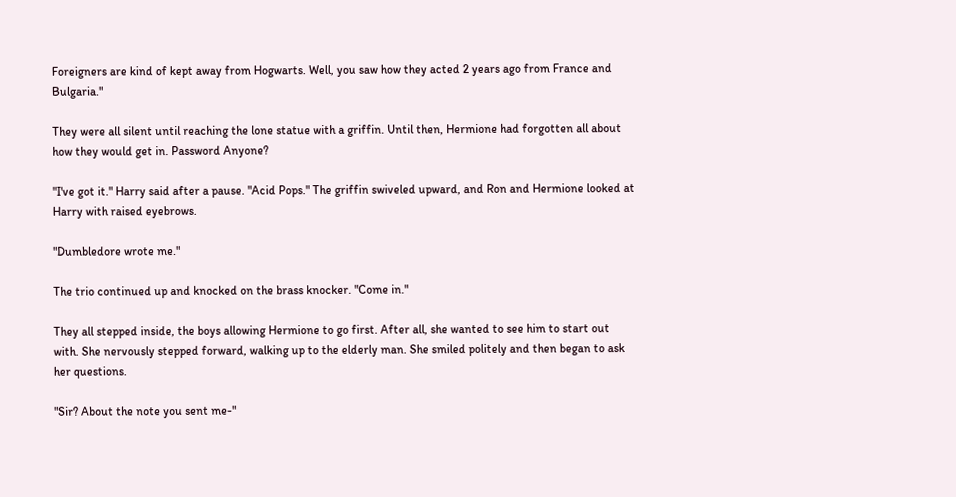Foreigners are kind of kept away from Hogwarts. Well, you saw how they acted 2 years ago from France and Bulgaria."

They were all silent until reaching the lone statue with a griffin. Until then, Hermione had forgotten all about how they would get in. Password Anyone?

"I've got it." Harry said after a pause. "Acid Pops." The griffin swiveled upward, and Ron and Hermione looked at Harry with raised eyebrows.

"Dumbledore wrote me."

The trio continued up and knocked on the brass knocker. "Come in."

They all stepped inside, the boys allowing Hermione to go first. After all, she wanted to see him to start out with. She nervously stepped forward, walking up to the elderly man. She smiled politely and then began to ask her questions.

"Sir? About the note you sent me-"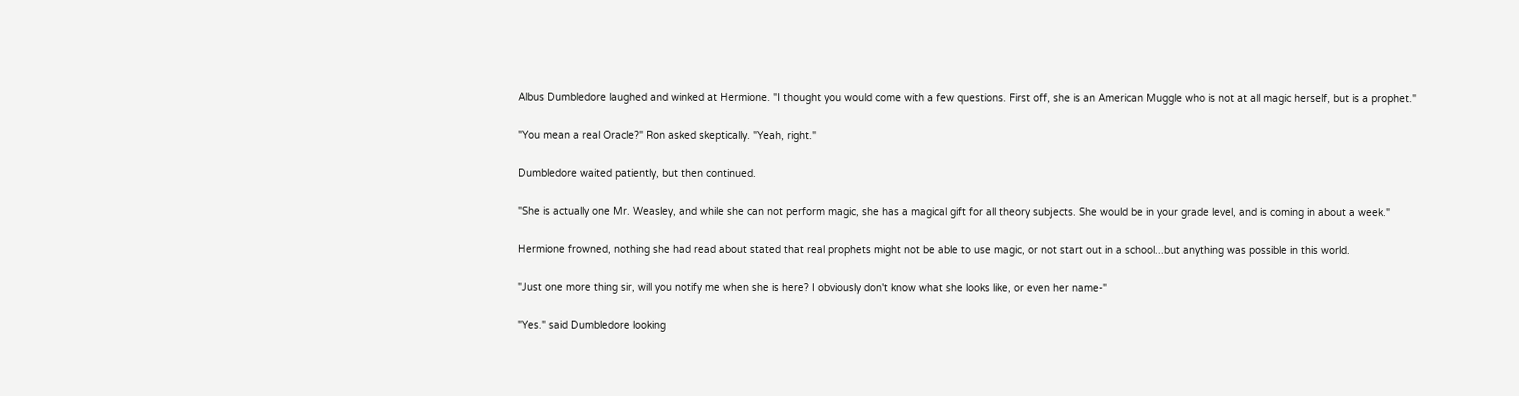Albus Dumbledore laughed and winked at Hermione. "I thought you would come with a few questions. First off, she is an American Muggle who is not at all magic herself, but is a prophet."

"You mean a real Oracle?" Ron asked skeptically. "Yeah, right."

Dumbledore waited patiently, but then continued.

"She is actually one Mr. Weasley, and while she can not perform magic, she has a magical gift for all theory subjects. She would be in your grade level, and is coming in about a week."

Hermione frowned, nothing she had read about stated that real prophets might not be able to use magic, or not start out in a school...but anything was possible in this world.

"Just one more thing sir, will you notify me when she is here? I obviously don't know what she looks like, or even her name-"

"Yes." said Dumbledore looking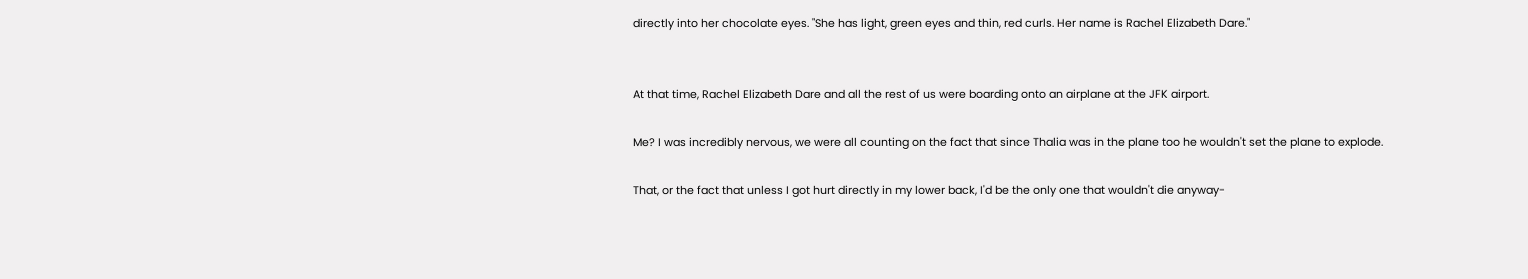directly into her chocolate eyes. "She has light, green eyes and thin, red curls. Her name is Rachel Elizabeth Dare."


At that time, Rachel Elizabeth Dare and all the rest of us were boarding onto an airplane at the JFK airport.

Me? I was incredibly nervous, we were all counting on the fact that since Thalia was in the plane too he wouldn't set the plane to explode.

That, or the fact that unless I got hurt directly in my lower back, I'd be the only one that wouldn't die anyway-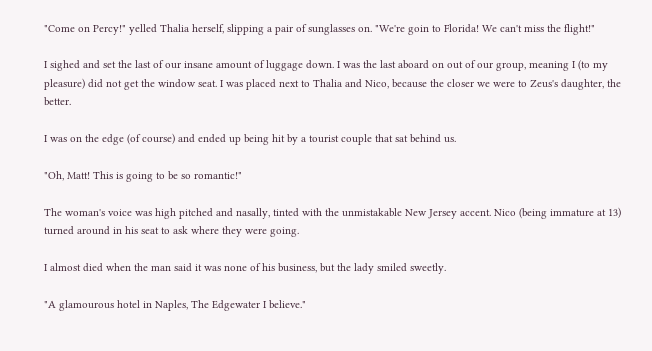"Come on Percy!" yelled Thalia herself, slipping a pair of sunglasses on. "We're goin to Florida! We can't miss the flight!"

I sighed and set the last of our insane amount of luggage down. I was the last aboard on out of our group, meaning I (to my pleasure) did not get the window seat. I was placed next to Thalia and Nico, because the closer we were to Zeus's daughter, the better.

I was on the edge (of course) and ended up being hit by a tourist couple that sat behind us.

"Oh, Matt! This is going to be so romantic!"

The woman's voice was high pitched and nasally, tinted with the unmistakable New Jersey accent. Nico (being immature at 13) turned around in his seat to ask where they were going.

I almost died when the man said it was none of his business, but the lady smiled sweetly.

"A glamourous hotel in Naples, The Edgewater I believe."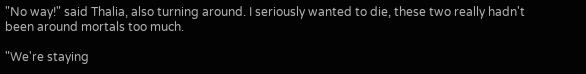"No way!" said Thalia, also turning around. I seriously wanted to die, these two really hadn't been around mortals too much.

"We're staying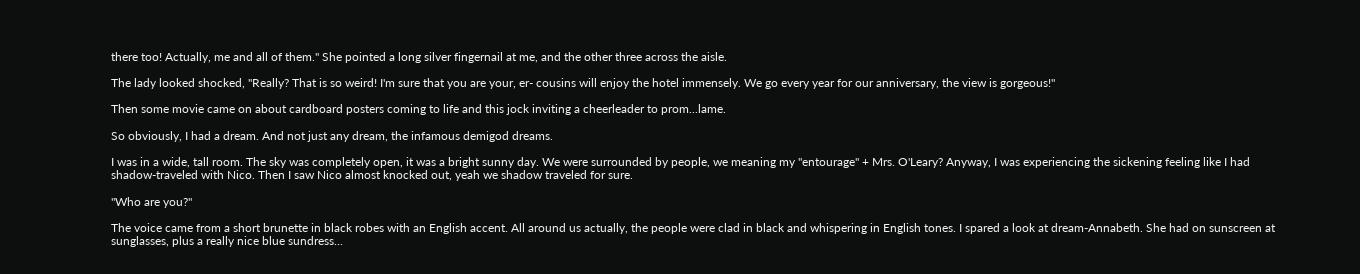there too! Actually, me and all of them." She pointed a long silver fingernail at me, and the other three across the aisle.

The lady looked shocked, "Really? That is so weird! I'm sure that you are your, er- cousins will enjoy the hotel immensely. We go every year for our anniversary, the view is gorgeous!"

Then some movie came on about cardboard posters coming to life and this jock inviting a cheerleader to prom...lame.

So obviously, I had a dream. And not just any dream, the infamous demigod dreams.

I was in a wide, tall room. The sky was completely open, it was a bright sunny day. We were surrounded by people, we meaning my "entourage" + Mrs. O'Leary? Anyway, I was experiencing the sickening feeling like I had shadow-traveled with Nico. Then I saw Nico almost knocked out, yeah we shadow traveled for sure.

"Who are you?"

The voice came from a short brunette in black robes with an English accent. All around us actually, the people were clad in black and whispering in English tones. I spared a look at dream-Annabeth. She had on sunscreen at sunglasses, plus a really nice blue sundress...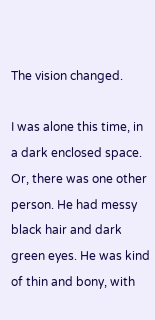The vision changed.

I was alone this time, in a dark enclosed space. Or, there was one other person. He had messy black hair and dark green eyes. He was kind of thin and bony, with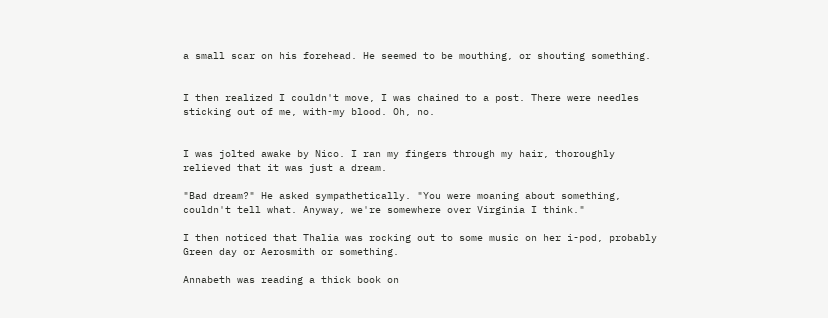a small scar on his forehead. He seemed to be mouthing, or shouting something.


I then realized I couldn't move, I was chained to a post. There were needles sticking out of me, with-my blood. Oh, no.


I was jolted awake by Nico. I ran my fingers through my hair, thoroughly relieved that it was just a dream.

"Bad dream?" He asked sympathetically. "You were moaning about something, couldn't tell what. Anyway, we're somewhere over Virginia I think."

I then noticed that Thalia was rocking out to some music on her i-pod, probably Green day or Aerosmith or something.

Annabeth was reading a thick book on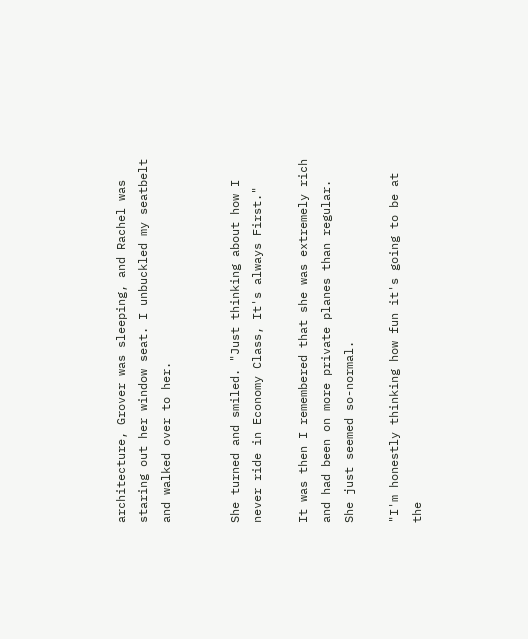architecture, Grover was sleeping, and Rachel was staring out her window seat. I unbuckled my seatbelt and walked over to her.


She turned and smiled. "Just thinking about how I never ride in Economy Class, It's always First."

It was then I remembered that she was extremely rich and had been on more private planes than regular. She just seemed so-normal.

"I'm honestly thinking how fun it's going to be at the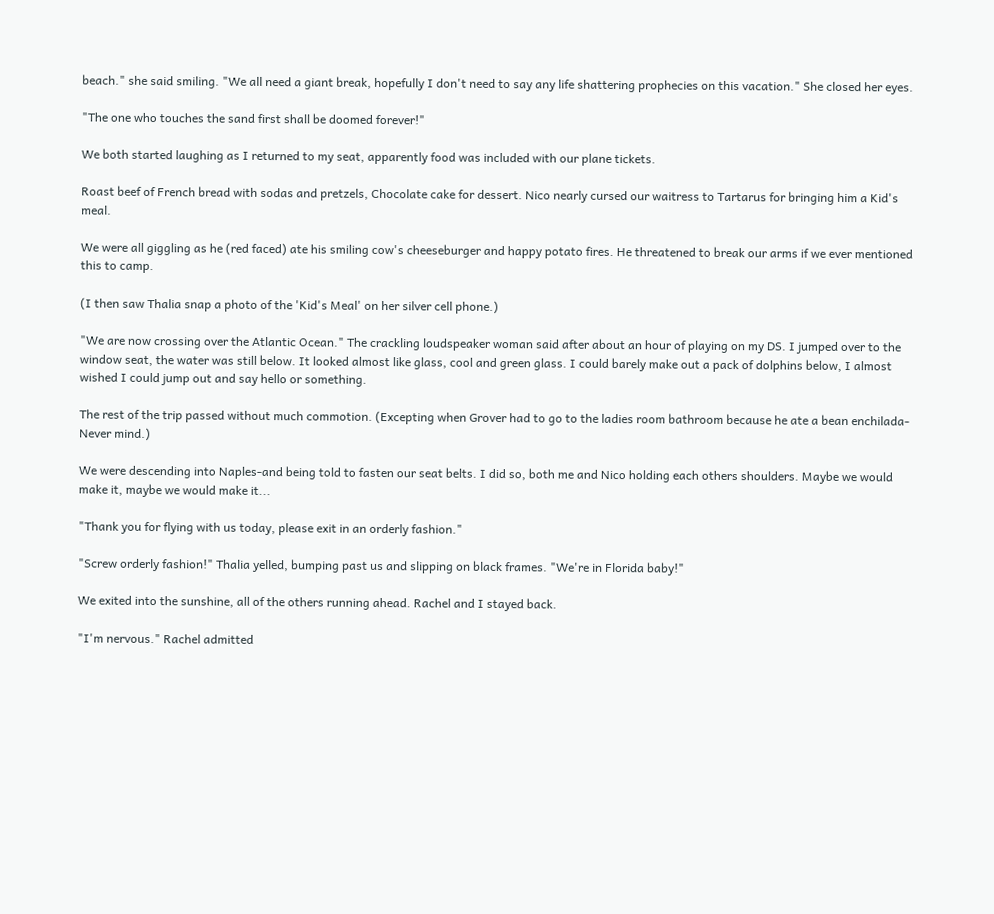beach." she said smiling. "We all need a giant break, hopefully I don't need to say any life shattering prophecies on this vacation." She closed her eyes.

"The one who touches the sand first shall be doomed forever!"

We both started laughing as I returned to my seat, apparently food was included with our plane tickets.

Roast beef of French bread with sodas and pretzels, Chocolate cake for dessert. Nico nearly cursed our waitress to Tartarus for bringing him a Kid's meal.

We were all giggling as he (red faced) ate his smiling cow's cheeseburger and happy potato fires. He threatened to break our arms if we ever mentioned this to camp.

(I then saw Thalia snap a photo of the 'Kid's Meal' on her silver cell phone.)

"We are now crossing over the Atlantic Ocean." The crackling loudspeaker woman said after about an hour of playing on my DS. I jumped over to the window seat, the water was still below. It looked almost like glass, cool and green glass. I could barely make out a pack of dolphins below, I almost wished I could jump out and say hello or something.

The rest of the trip passed without much commotion. (Excepting when Grover had to go to the ladies room bathroom because he ate a bean enchilada-Never mind.)

We were descending into Naples-and being told to fasten our seat belts. I did so, both me and Nico holding each others shoulders. Maybe we would make it, maybe we would make it...

"Thank you for flying with us today, please exit in an orderly fashion."

"Screw orderly fashion!" Thalia yelled, bumping past us and slipping on black frames. "We're in Florida baby!"

We exited into the sunshine, all of the others running ahead. Rachel and I stayed back.

"I'm nervous." Rachel admitted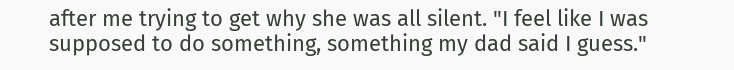after me trying to get why she was all silent. "I feel like I was supposed to do something, something my dad said I guess."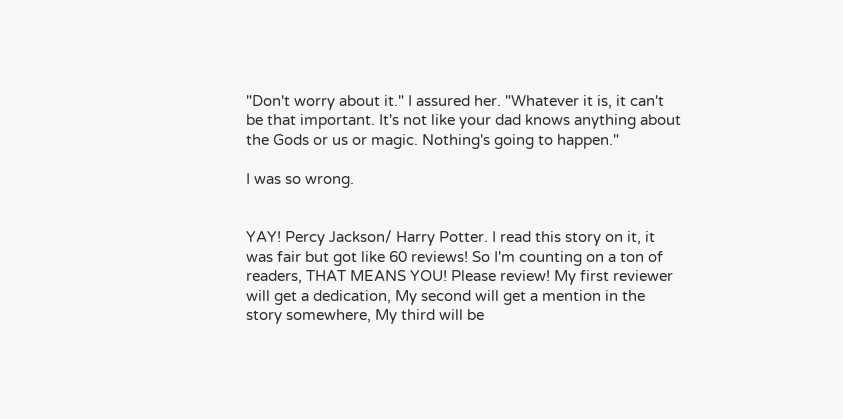"Don't worry about it." I assured her. "Whatever it is, it can't be that important. It's not like your dad knows anything about the Gods or us or magic. Nothing's going to happen."

I was so wrong.


YAY! Percy Jackson/ Harry Potter. I read this story on it, it was fair but got like 60 reviews! So I'm counting on a ton of readers, THAT MEANS YOU! Please review! My first reviewer will get a dedication, My second will get a mention in the story somewhere, My third will be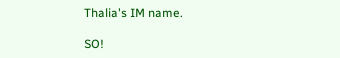Thalia's IM name.

SO!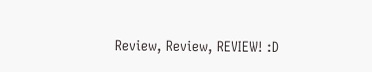Review, Review, REVIEW! :D